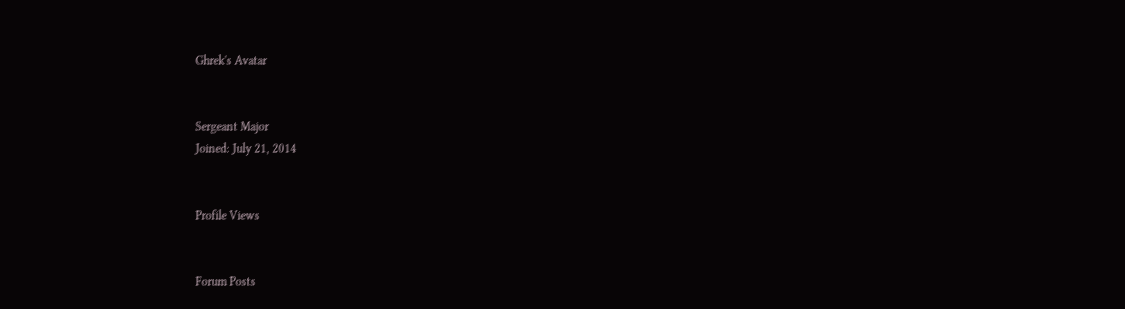Ghrek's Avatar


Sergeant Major
Joined: July 21, 2014


Profile Views


Forum Posts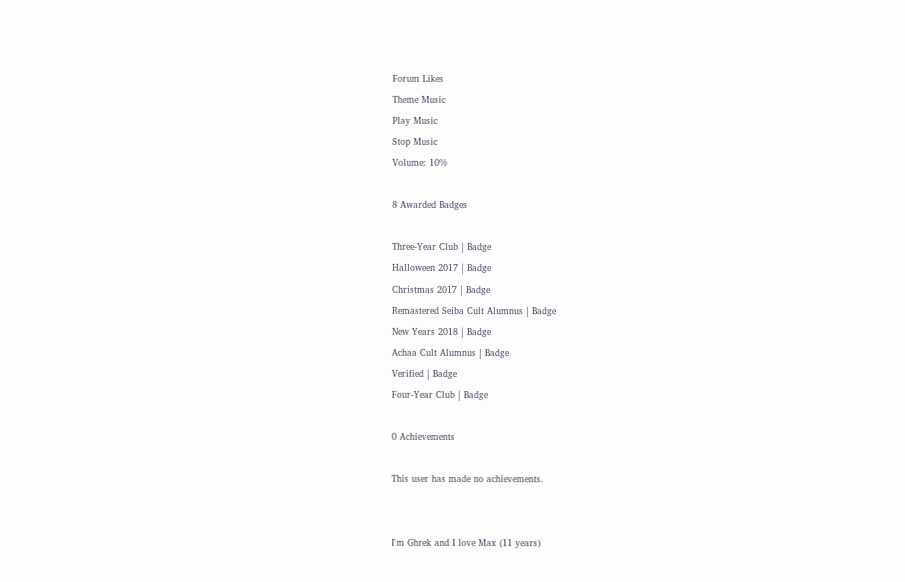Forum Likes
Theme Music
Play Music
Stop Music
Volume: 10%

8 Awarded Badges

Three-Year Club | Badge
Halloween 2017 | Badge
Christmas 2017 | Badge
Remastered Seiba Cult Alumnus | Badge
New Years 2018 | Badge
Achaa Cult Alumnus | Badge
Verified | Badge
Four-Year Club | Badge

0 Achievements

This user has made no achievements.


I'm Ghrek and I love Max (11 years)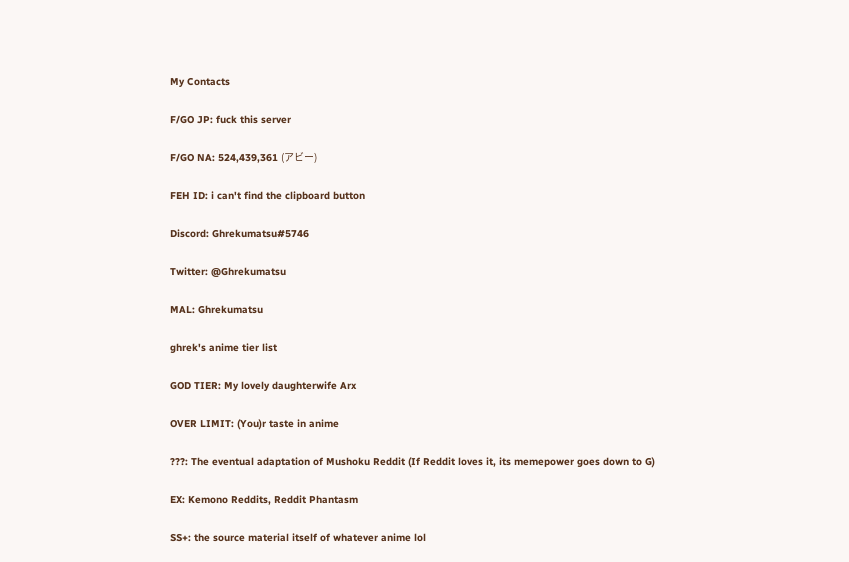My Contacts

F/GO JP: fuck this server

F/GO NA: 524,439,361 (アビー)

FEH ID: i can't find the clipboard button

Discord: Ghrekumatsu#5746

Twitter: @Ghrekumatsu

MAL: Ghrekumatsu

ghrek's anime tier list

GOD TIER: My lovely daughterwife Arx

OVER LIMIT: (You)r taste in anime

???: The eventual adaptation of Mushoku Reddit (If Reddit loves it, its memepower goes down to G)

EX: Kemono Reddits, Reddit Phantasm

SS+: the source material itself of whatever anime lol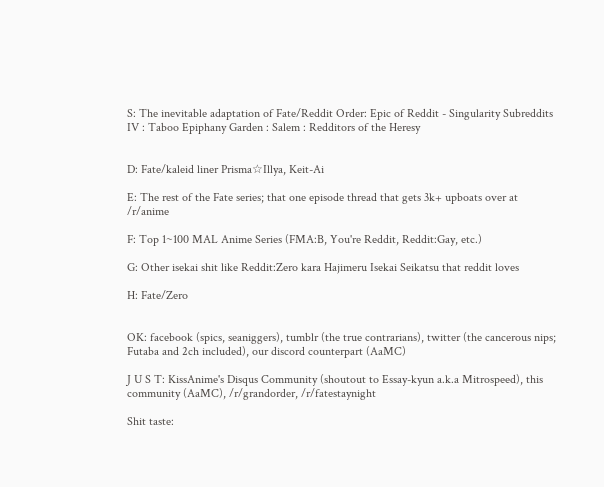S: The inevitable adaptation of Fate/Reddit Order: Epic of Reddit - Singularity Subreddits IV : Taboo Epiphany Garden : Salem : Redditors of the Heresy


D: Fate/kaleid liner Prisma☆Illya, Keit-Ai

E: The rest of the Fate series; that one episode thread that gets 3k+ upboats over at /r/anime

F: Top 1~100 MAL Anime Series (FMA:B, You're Reddit, Reddit:Gay, etc.)

G: Other isekai shit like Reddit:Zero kara Hajimeru Isekai Seikatsu that reddit loves

H: Fate/Zero


OK: facebook (spics, seaniggers), tumblr (the true contrarians), twitter (the cancerous nips; Futaba and 2ch included), our discord counterpart (AaMC)

J U S T: KissAnime's Disqus Community (shoutout to Essay-kyun a.k.a Mitrospeed), this community (AaMC), /r/grandorder, /r/fatestaynight

Shit taste: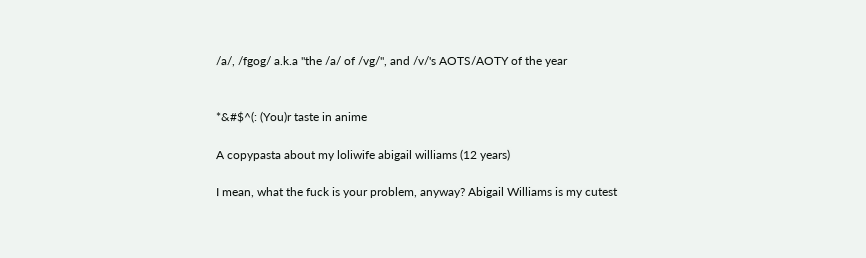/a/, /fgog/ a.k.a "the /a/ of /vg/", and /v/'s AOTS/AOTY of the year


*&#$^(: (You)r taste in anime

A copypasta about my loliwife abigail williams (12 years)

I mean, what the fuck is your problem, anyway? Abigail Williams is my cutest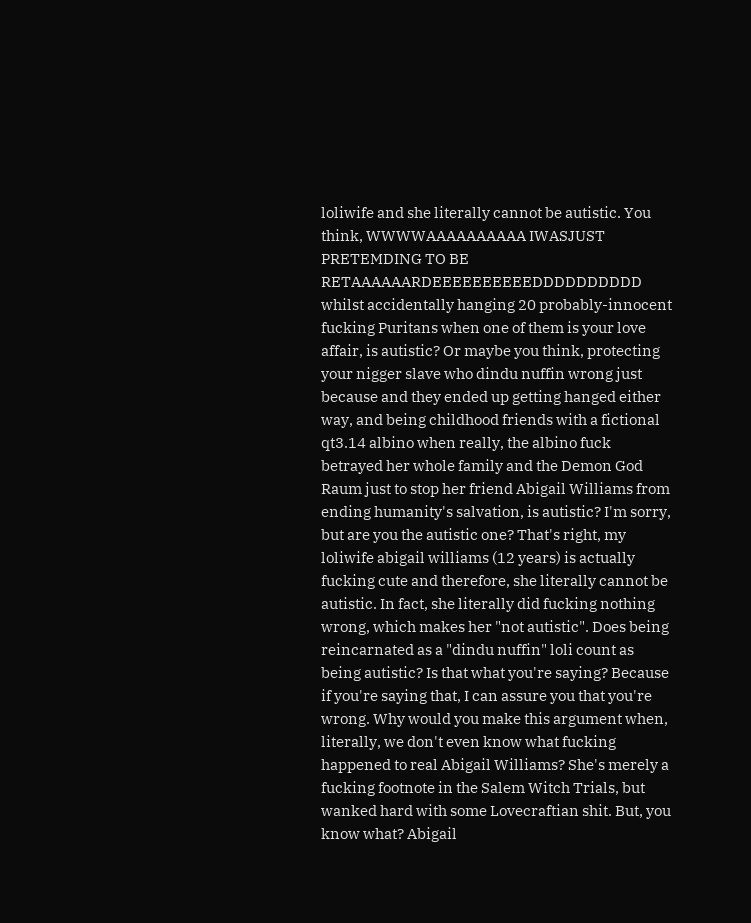loliwife and she literally cannot be autistic. You think, WWWWAAAAAAAAAA IWASJUST PRETEMDING TO BE RETAAAAAARDEEEEEEEEEEDDDDDDDDDD whilst accidentally hanging 20 probably-innocent fucking Puritans when one of them is your love affair, is autistic? Or maybe you think, protecting your nigger slave who dindu nuffin wrong just because and they ended up getting hanged either way, and being childhood friends with a fictional qt3.14 albino when really, the albino fuck betrayed her whole family and the Demon God Raum just to stop her friend Abigail Williams from ending humanity's salvation, is autistic? I'm sorry, but are you the autistic one? That's right, my loliwife abigail williams (12 years) is actually fucking cute and therefore, she literally cannot be autistic. In fact, she literally did fucking nothing wrong, which makes her "not autistic". Does being reincarnated as a "dindu nuffin" loli count as being autistic? Is that what you're saying? Because if you're saying that, I can assure you that you're wrong. Why would you make this argument when, literally, we don't even know what fucking happened to real Abigail Williams? She's merely a fucking footnote in the Salem Witch Trials, but wanked hard with some Lovecraftian shit. But, you know what? Abigail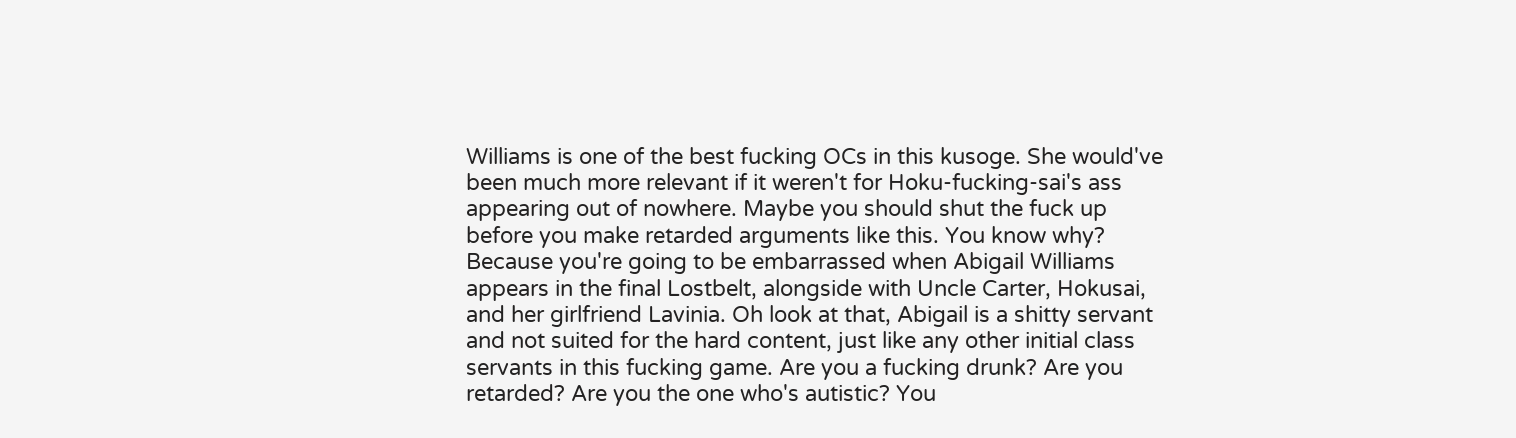Williams is one of the best fucking OCs in this kusoge. She would've been much more relevant if it weren't for Hoku-fucking-sai's ass appearing out of nowhere. Maybe you should shut the fuck up before you make retarded arguments like this. You know why? Because you're going to be embarrassed when Abigail Williams appears in the final Lostbelt, alongside with Uncle Carter, Hokusai, and her girlfriend Lavinia. Oh look at that, Abigail is a shitty servant and not suited for the hard content, just like any other initial class servants in this fucking game. Are you a fucking drunk? Are you retarded? Are you the one who's autistic? You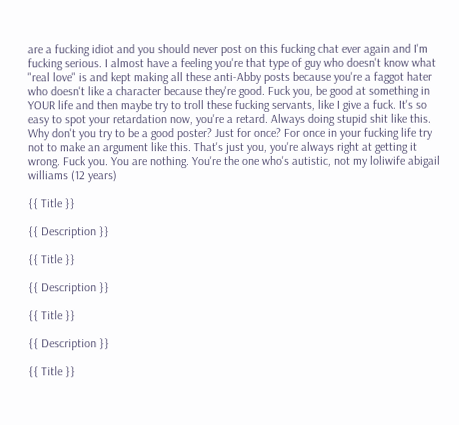are a fucking idiot and you should never post on this fucking chat ever again and I'm fucking serious. I almost have a feeling you're that type of guy who doesn't know what "real love" is and kept making all these anti-Abby posts because you're a faggot hater who doesn't like a character because they're good. Fuck you, be good at something in YOUR life and then maybe try to troll these fucking servants, like I give a fuck. It's so easy to spot your retardation now, you're a retard. Always doing stupid shit like this. Why don't you try to be a good poster? Just for once? For once in your fucking life try not to make an argument like this. That's just you, you're always right at getting it wrong. Fuck you. You are nothing. You're the one who's autistic, not my loliwife abigail williams (12 years)

{{ Title }}

{{ Description }}

{{ Title }}

{{ Description }}

{{ Title }}

{{ Description }}

{{ Title }}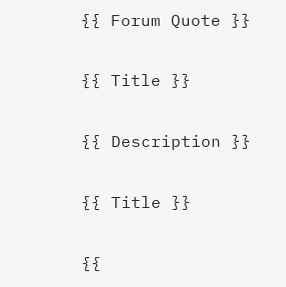{{ Forum Quote }}

{{ Title }}

{{ Description }}

{{ Title }}

{{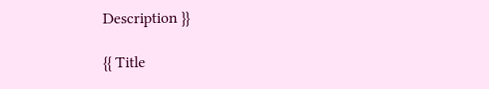Description }}

{{ Title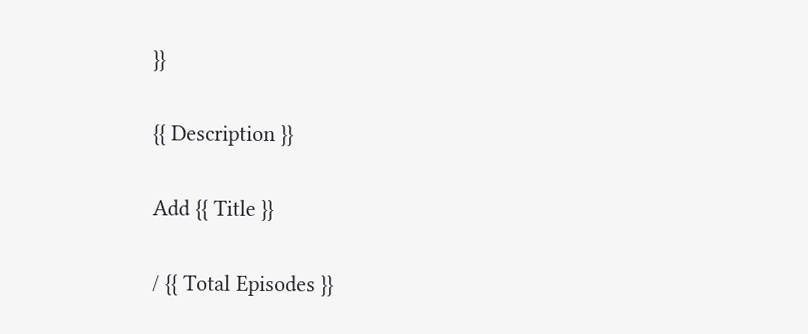}}

{{ Description }}

Add {{ Title }}

/ {{ Total Episodes }}